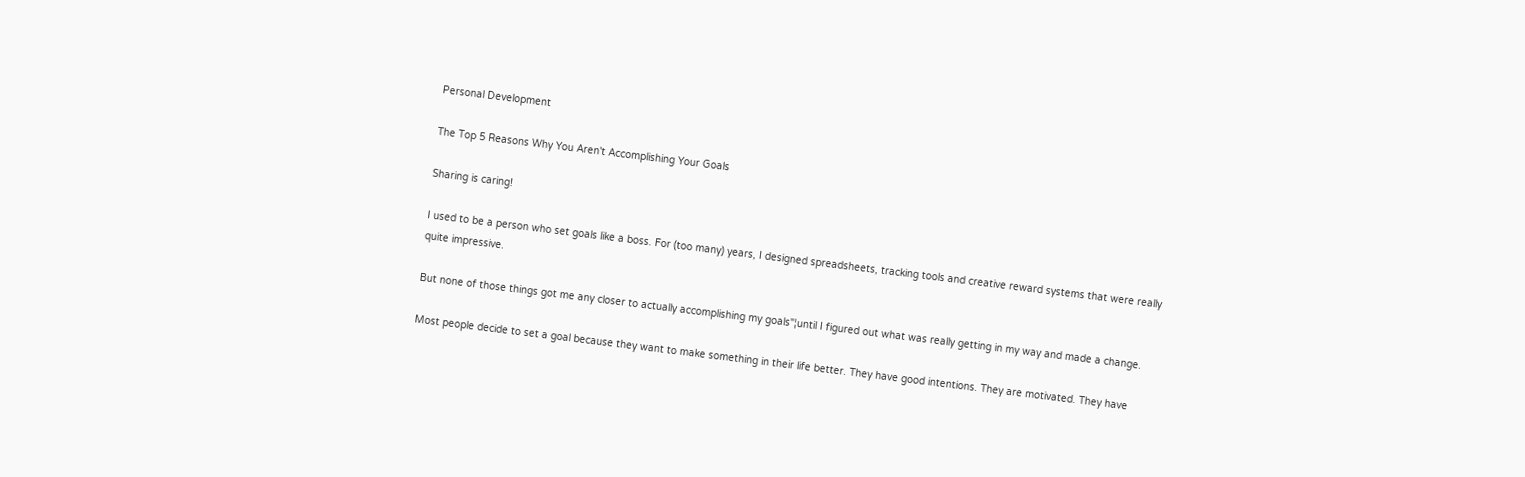Personal Development

The Top 5 Reasons Why You Aren't Accomplishing Your Goals

Sharing is caring!

I used to be a person who set goals like a boss. For (too many) years, I designed spreadsheets, tracking tools and creative reward systems that were really quite impressive.

But none of those things got me any closer to actually accomplishing my goals"¦until I figured out what was really getting in my way and made a change.

Most people decide to set a goal because they want to make something in their life better. They have good intentions. They are motivated. They have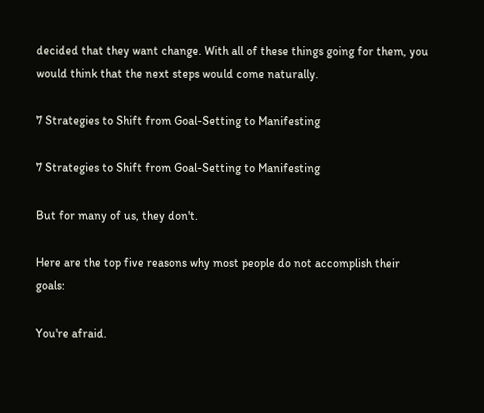decided that they want change. With all of these things going for them, you would think that the next steps would come naturally.

7 Strategies to Shift from Goal-Setting to Manifesting

7 Strategies to Shift from Goal-Setting to Manifesting

But for many of us, they don't.

Here are the top five reasons why most people do not accomplish their goals:

You're afraid.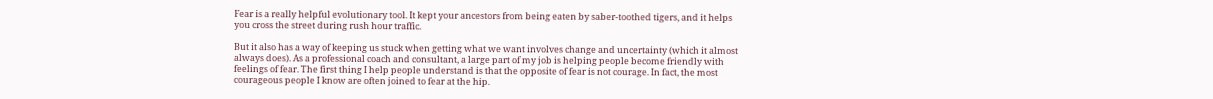Fear is a really helpful evolutionary tool. It kept your ancestors from being eaten by saber-toothed tigers, and it helps you cross the street during rush hour traffic.

But it also has a way of keeping us stuck when getting what we want involves change and uncertainty (which it almost always does). As a professional coach and consultant, a large part of my job is helping people become friendly with feelings of fear. The first thing I help people understand is that the opposite of fear is not courage. In fact, the most courageous people I know are often joined to fear at the hip.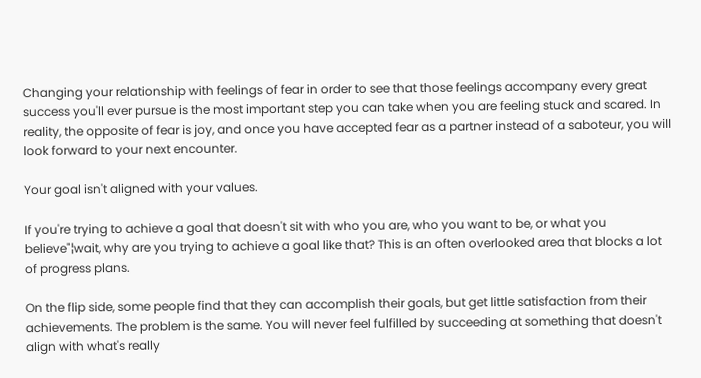Changing your relationship with feelings of fear in order to see that those feelings accompany every great success you'll ever pursue is the most important step you can take when you are feeling stuck and scared. In reality, the opposite of fear is joy, and once you have accepted fear as a partner instead of a saboteur, you will look forward to your next encounter.

Your goal isn't aligned with your values.

If you're trying to achieve a goal that doesn't sit with who you are, who you want to be, or what you believe"¦wait, why are you trying to achieve a goal like that? This is an often overlooked area that blocks a lot of progress plans.

On the flip side, some people find that they can accomplish their goals, but get little satisfaction from their achievements. The problem is the same. You will never feel fulfilled by succeeding at something that doesn't align with what's really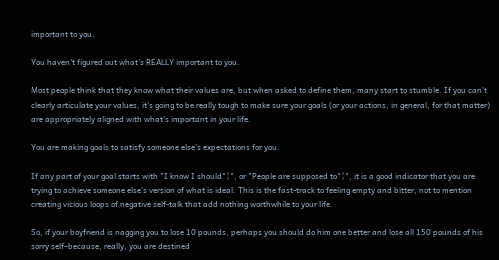important to you.

You haven't figured out what's REALLY important to you.

Most people think that they know what their values are, but when asked to define them, many start to stumble. If you can't clearly articulate your values, it's going to be really tough to make sure your goals (or your actions, in general, for that matter) are appropriately aligned with what's important in your life.

You are making goals to satisfy someone else's expectations for you.

If any part of your goal starts with "I know I should"¦", or "People are supposed to"¦", it is a good indicator that you are trying to achieve someone else's version of what is ideal. This is the fast-track to feeling empty and bitter, not to mention creating vicious loops of negative self-talk that add nothing worthwhile to your life.

So, if your boyfriend is nagging you to lose 10 pounds, perhaps you should do him one better and lose all 150 pounds of his sorry self–because, really, you are destined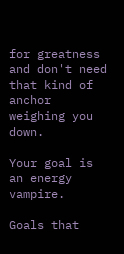for greatness and don't need that kind of anchor weighing you down.

Your goal is an energy vampire.

Goals that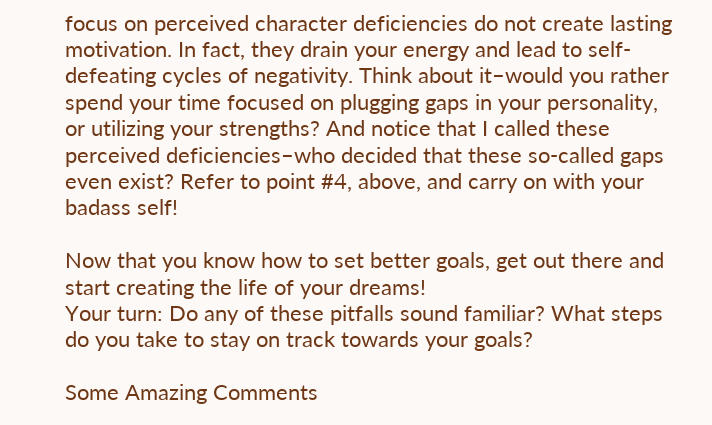focus on perceived character deficiencies do not create lasting motivation. In fact, they drain your energy and lead to self-defeating cycles of negativity. Think about it–would you rather spend your time focused on plugging gaps in your personality, or utilizing your strengths? And notice that I called these perceived deficiencies–who decided that these so-called gaps even exist? Refer to point #4, above, and carry on with your badass self!

Now that you know how to set better goals, get out there and start creating the life of your dreams!
Your turn: Do any of these pitfalls sound familiar? What steps do you take to stay on track towards your goals?

Some Amazing Comments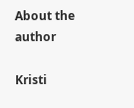About the author

Kristi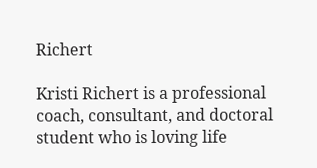Richert

Kristi Richert is a professional coach, consultant, and doctoral student who is loving life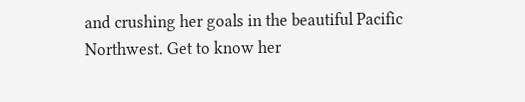and crushing her goals in the beautiful Pacific Northwest. Get to know her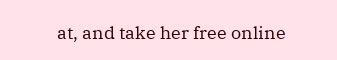at, and take her free online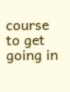course to get going in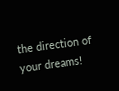the direction of your dreams!